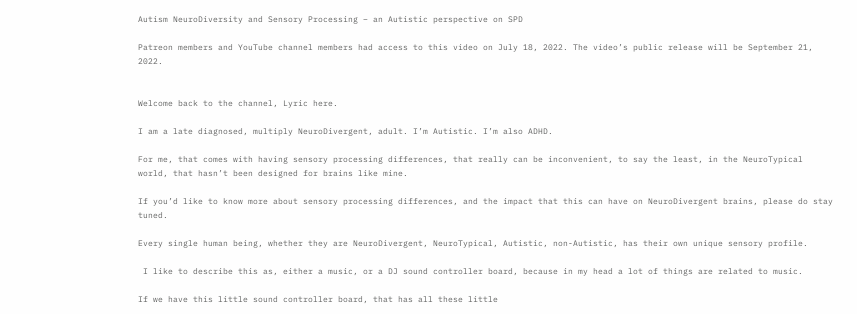Autism NeuroDiversity and Sensory Processing – an Autistic perspective on SPD

Patreon members and YouTube channel members had access to this video on July 18, 2022. The video’s public release will be September 21, 2022.


Welcome back to the channel, Lyric here.

I am a late diagnosed, multiply NeuroDivergent, adult. I’m Autistic. I’m also ADHD.

For me, that comes with having sensory processing differences, that really can be inconvenient, to say the least, in the NeuroTypical world, that hasn’t been designed for brains like mine.

If you’d like to know more about sensory processing differences, and the impact that this can have on NeuroDivergent brains, please do stay tuned.

Every single human being, whether they are NeuroDivergent, NeuroTypical, Autistic, non-Autistic, has their own unique sensory profile.

 I like to describe this as, either a music, or a DJ sound controller board, because in my head a lot of things are related to music.

If we have this little sound controller board, that has all these little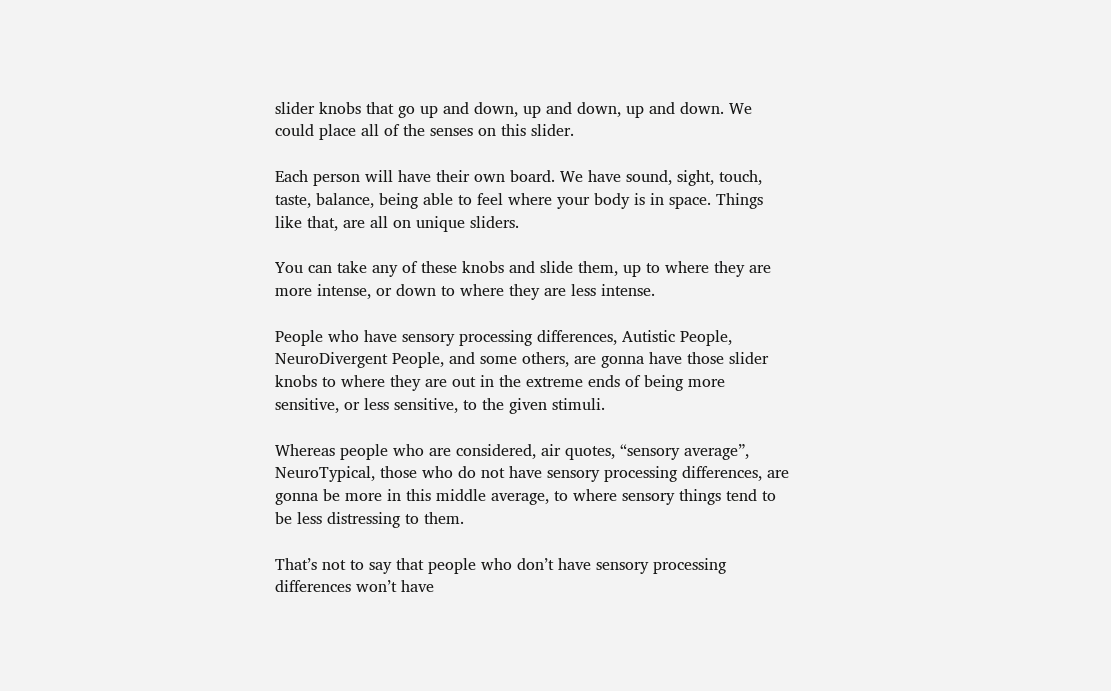slider knobs that go up and down, up and down, up and down. We could place all of the senses on this slider.

Each person will have their own board. We have sound, sight, touch, taste, balance, being able to feel where your body is in space. Things like that, are all on unique sliders.

You can take any of these knobs and slide them, up to where they are more intense, or down to where they are less intense.

People who have sensory processing differences, Autistic People, NeuroDivergent People, and some others, are gonna have those slider knobs to where they are out in the extreme ends of being more sensitive, or less sensitive, to the given stimuli.

Whereas people who are considered, air quotes, “sensory average”, NeuroTypical, those who do not have sensory processing differences, are gonna be more in this middle average, to where sensory things tend to be less distressing to them.

That’s not to say that people who don’t have sensory processing differences won’t have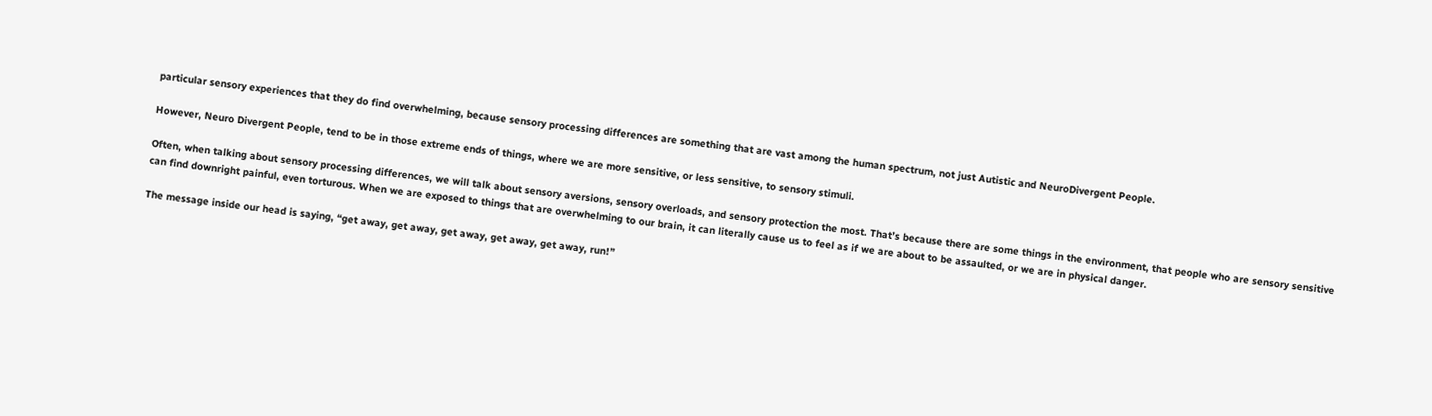particular sensory experiences that they do find overwhelming, because sensory processing differences are something that are vast among the human spectrum, not just Autistic and NeuroDivergent People.

However, Neuro Divergent People, tend to be in those extreme ends of things, where we are more sensitive, or less sensitive, to sensory stimuli.

Often, when talking about sensory processing differences, we will talk about sensory aversions, sensory overloads, and sensory protection the most. That’s because there are some things in the environment, that people who are sensory sensitive can find downright painful, even torturous. When we are exposed to things that are overwhelming to our brain, it can literally cause us to feel as if we are about to be assaulted, or we are in physical danger.

The message inside our head is saying, “get away, get away, get away, get away, get away, run!”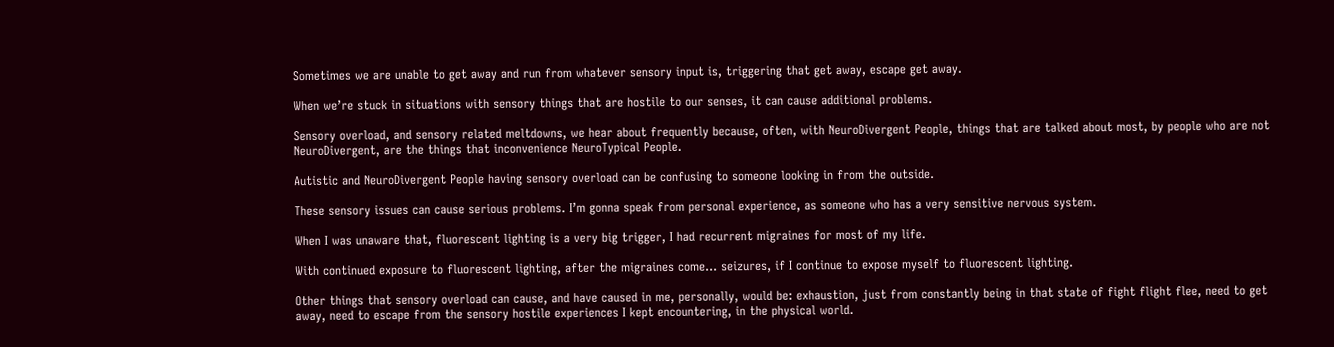Sometimes we are unable to get away and run from whatever sensory input is, triggering that get away, escape get away.

When we’re stuck in situations with sensory things that are hostile to our senses, it can cause additional problems.

Sensory overload, and sensory related meltdowns, we hear about frequently because, often, with NeuroDivergent People, things that are talked about most, by people who are not NeuroDivergent, are the things that inconvenience NeuroTypical People.

Autistic and NeuroDivergent People having sensory overload can be confusing to someone looking in from the outside.

These sensory issues can cause serious problems. I’m gonna speak from personal experience, as someone who has a very sensitive nervous system.

When I was unaware that, fluorescent lighting is a very big trigger, I had recurrent migraines for most of my life.

With continued exposure to fluorescent lighting, after the migraines come… seizures, if I continue to expose myself to fluorescent lighting.

Other things that sensory overload can cause, and have caused in me, personally, would be: exhaustion, just from constantly being in that state of fight flight flee, need to get away, need to escape from the sensory hostile experiences I kept encountering, in the physical world.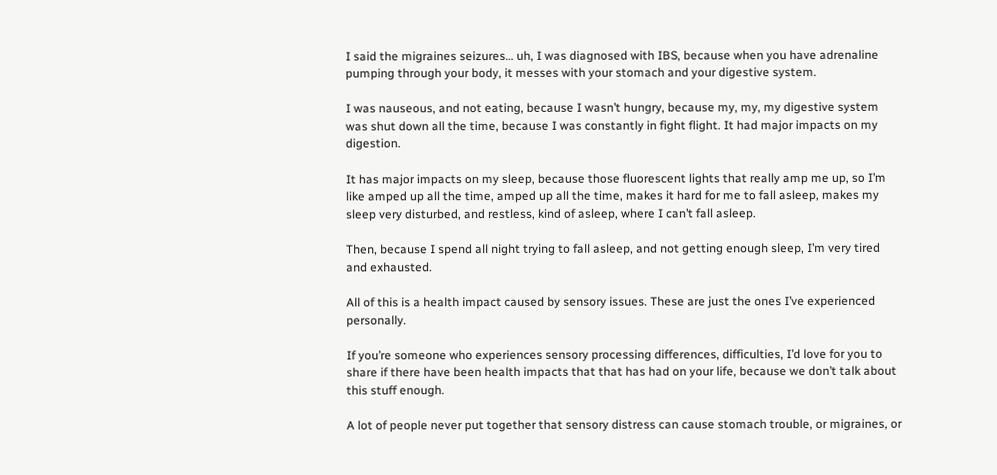I said the migraines seizures… uh, I was diagnosed with IBS, because when you have adrenaline pumping through your body, it messes with your stomach and your digestive system.

I was nauseous, and not eating, because I wasn’t hungry, because my, my, my digestive system was shut down all the time, because I was constantly in fight flight. It had major impacts on my digestion.

It has major impacts on my sleep, because those fluorescent lights that really amp me up, so I’m like amped up all the time, amped up all the time, makes it hard for me to fall asleep, makes my sleep very disturbed, and restless, kind of asleep, where I can’t fall asleep.

Then, because I spend all night trying to fall asleep, and not getting enough sleep, I’m very tired and exhausted.

All of this is a health impact caused by sensory issues. These are just the ones I’ve experienced personally.

If you’re someone who experiences sensory processing differences, difficulties, I’d love for you to share if there have been health impacts that that has had on your life, because we don’t talk about this stuff enough.

A lot of people never put together that sensory distress can cause stomach trouble, or migraines, or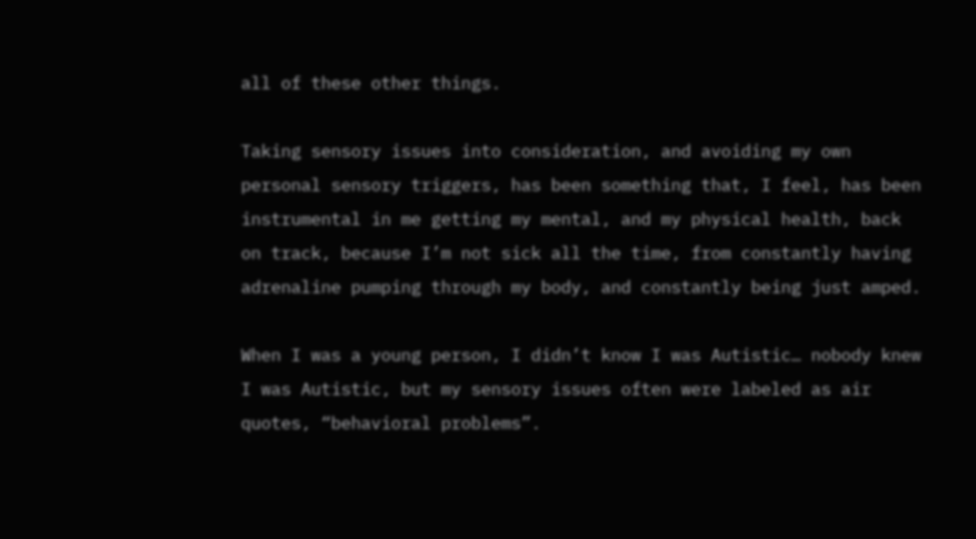all of these other things.

Taking sensory issues into consideration, and avoiding my own personal sensory triggers, has been something that, I feel, has been instrumental in me getting my mental, and my physical health, back on track, because I’m not sick all the time, from constantly having adrenaline pumping through my body, and constantly being just amped.

When I was a young person, I didn’t know I was Autistic… nobody knew I was Autistic, but my sensory issues often were labeled as air quotes, “behavioral problems”.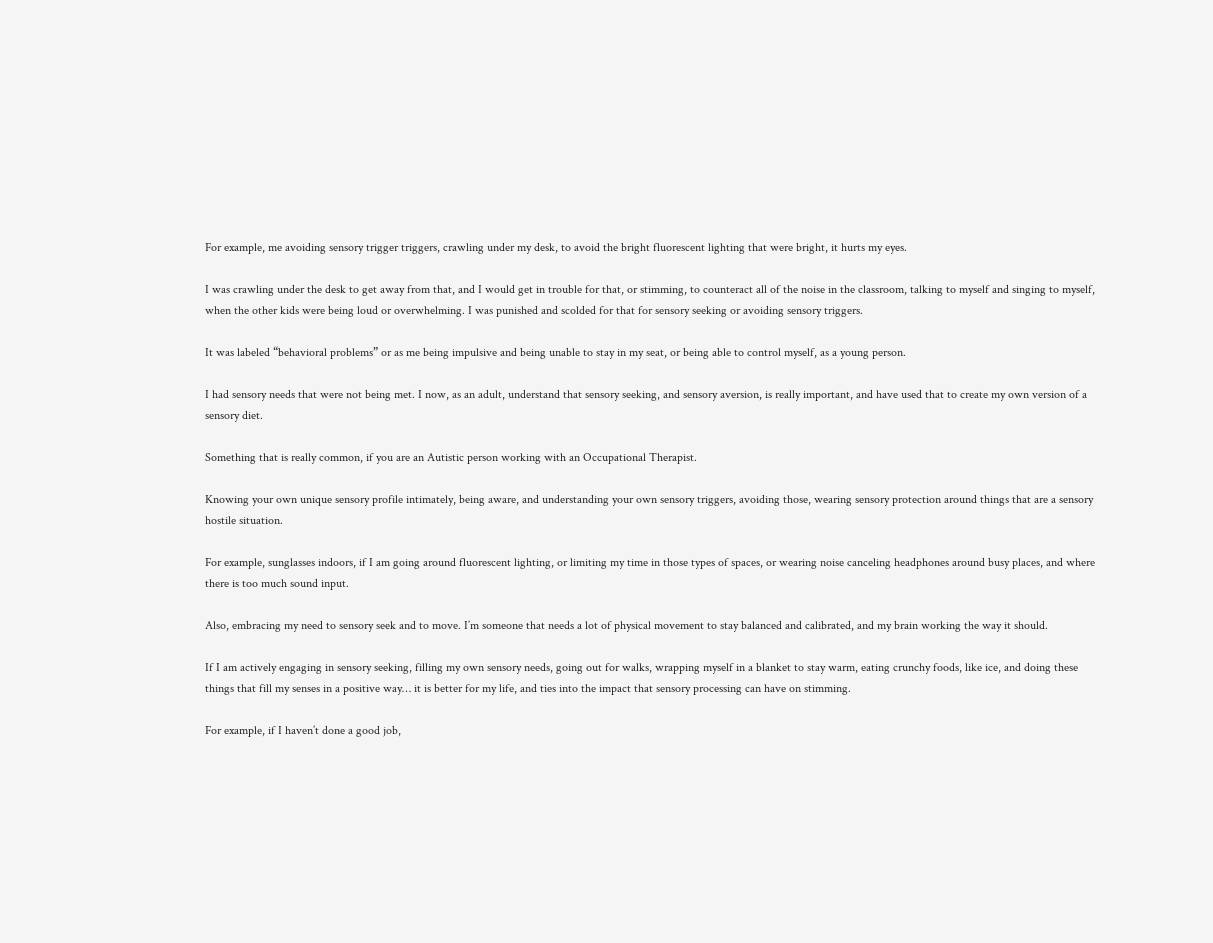For example, me avoiding sensory trigger triggers, crawling under my desk, to avoid the bright fluorescent lighting that were bright, it hurts my eyes.

I was crawling under the desk to get away from that, and I would get in trouble for that, or stimming, to counteract all of the noise in the classroom, talking to myself and singing to myself, when the other kids were being loud or overwhelming. I was punished and scolded for that for sensory seeking or avoiding sensory triggers.

It was labeled “behavioral problems” or as me being impulsive and being unable to stay in my seat, or being able to control myself, as a young person.

I had sensory needs that were not being met. I now, as an adult, understand that sensory seeking, and sensory aversion, is really important, and have used that to create my own version of a sensory diet.

Something that is really common, if you are an Autistic person working with an Occupational Therapist.

Knowing your own unique sensory profile intimately, being aware, and understanding your own sensory triggers, avoiding those, wearing sensory protection around things that are a sensory hostile situation.

For example, sunglasses indoors, if I am going around fluorescent lighting, or limiting my time in those types of spaces, or wearing noise canceling headphones around busy places, and where there is too much sound input.

Also, embracing my need to sensory seek and to move. I’m someone that needs a lot of physical movement to stay balanced and calibrated, and my brain working the way it should.

If I am actively engaging in sensory seeking, filling my own sensory needs, going out for walks, wrapping myself in a blanket to stay warm, eating crunchy foods, like ice, and doing these things that fill my senses in a positive way… it is better for my life, and ties into the impact that sensory processing can have on stimming.

For example, if I haven’t done a good job,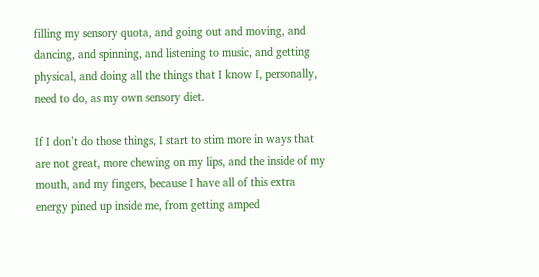filling my sensory quota, and going out and moving, and dancing, and spinning, and listening to music, and getting physical, and doing all the things that I know I, personally, need to do, as my own sensory diet.

If I don’t do those things, I start to stim more in ways that are not great, more chewing on my lips, and the inside of my mouth, and my fingers, because I have all of this extra energy pined up inside me, from getting amped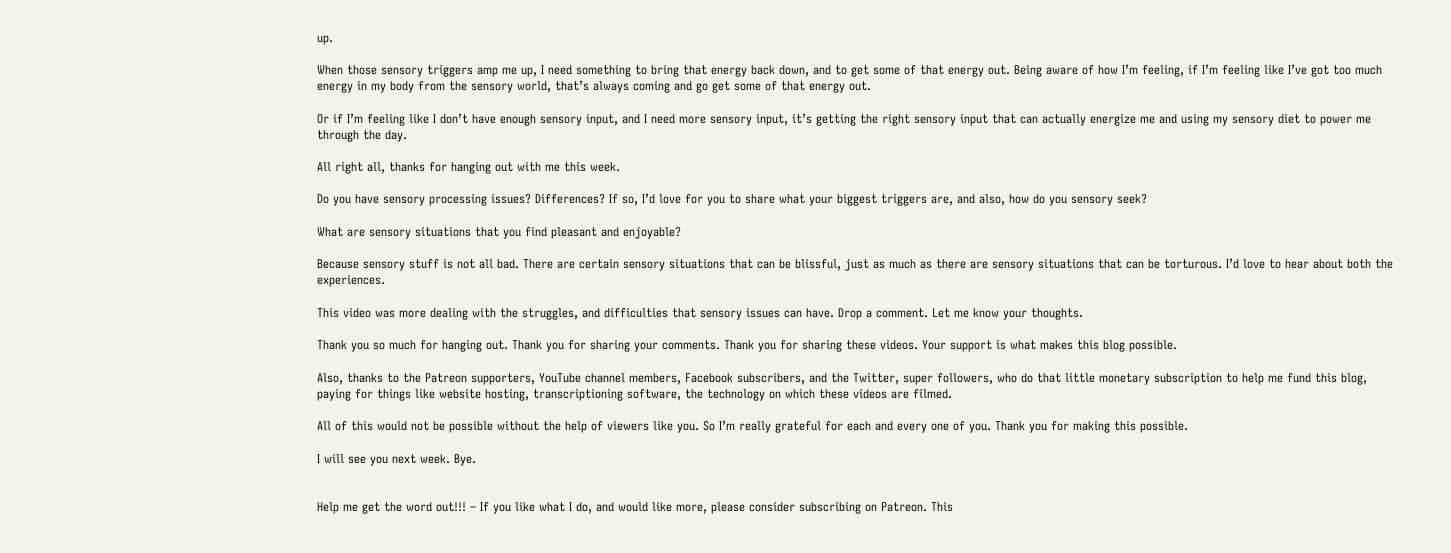up.

When those sensory triggers amp me up, I need something to bring that energy back down, and to get some of that energy out. Being aware of how I’m feeling, if I’m feeling like I’ve got too much energy in my body from the sensory world, that’s always coming and go get some of that energy out.

Or if I’m feeling like I don’t have enough sensory input, and I need more sensory input, it’s getting the right sensory input that can actually energize me and using my sensory diet to power me through the day.

All right all, thanks for hanging out with me this week.

Do you have sensory processing issues? Differences? If so, I’d love for you to share what your biggest triggers are, and also, how do you sensory seek?

What are sensory situations that you find pleasant and enjoyable?

Because sensory stuff is not all bad. There are certain sensory situations that can be blissful, just as much as there are sensory situations that can be torturous. I’d love to hear about both the experiences.

This video was more dealing with the struggles, and difficulties that sensory issues can have. Drop a comment. Let me know your thoughts.

Thank you so much for hanging out. Thank you for sharing your comments. Thank you for sharing these videos. Your support is what makes this blog possible.

Also, thanks to the Patreon supporters, YouTube channel members, Facebook subscribers, and the Twitter, super followers, who do that little monetary subscription to help me fund this blog, paying for things like website hosting, transcriptioning software, the technology on which these videos are filmed.

All of this would not be possible without the help of viewers like you. So I’m really grateful for each and every one of you. Thank you for making this possible.

I will see you next week. Bye.


Help me get the word out!!! – If you like what I do, and would like more, please consider subscribing on Patreon. This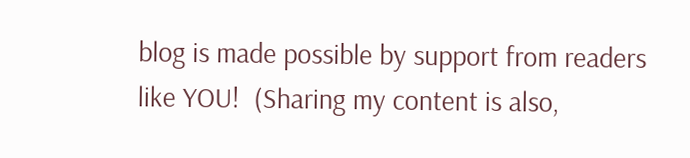blog is made possible by support from readers like YOU!  (Sharing my content is also,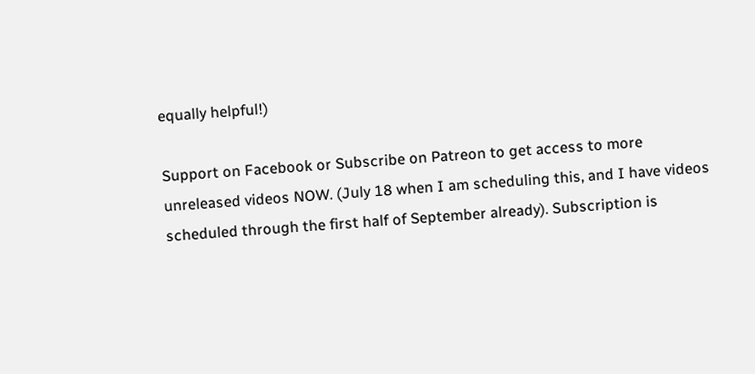equally helpful!)

Support on Facebook or Subscribe on Patreon to get access to more unreleased videos NOW. (July 18 when I am scheduling this, and I have videos scheduled through the first half of September already). Subscription is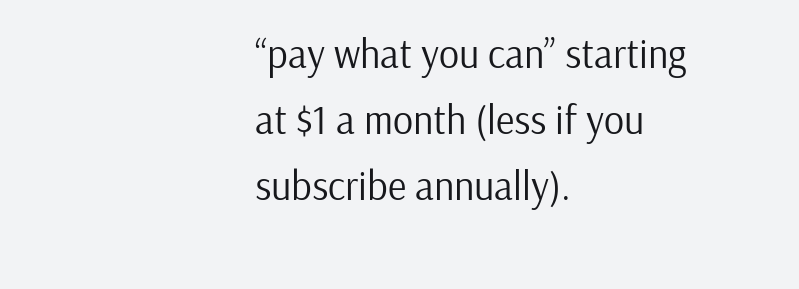“pay what you can” starting at $1 a month (less if you subscribe annually).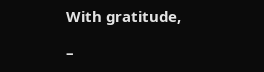With gratitude,

–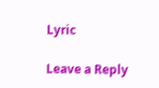Lyric

Leave a Reply